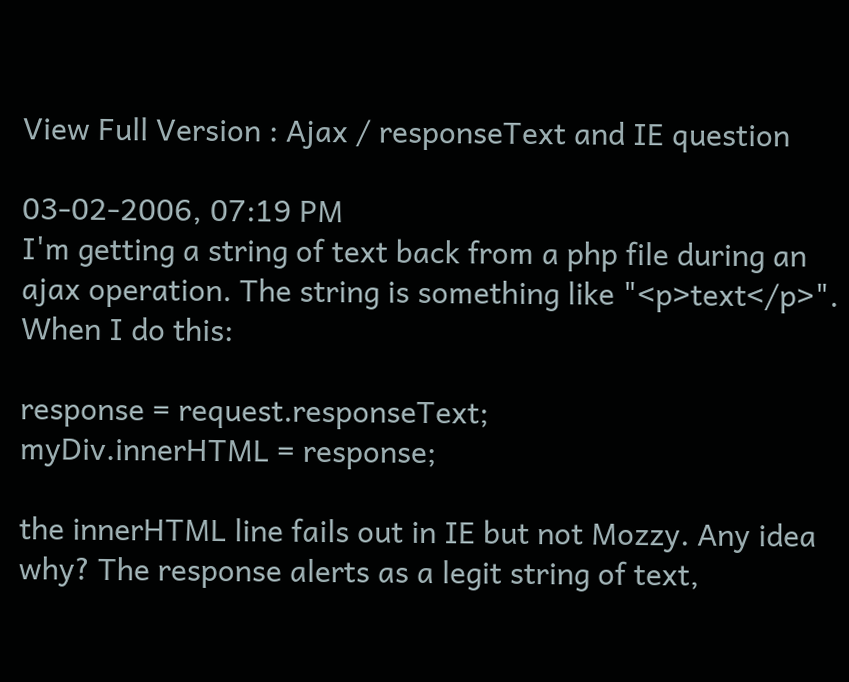View Full Version : Ajax / responseText and IE question

03-02-2006, 07:19 PM
I'm getting a string of text back from a php file during an ajax operation. The string is something like "<p>text</p>". When I do this:

response = request.responseText;
myDiv.innerHTML = response;

the innerHTML line fails out in IE but not Mozzy. Any idea why? The response alerts as a legit string of text,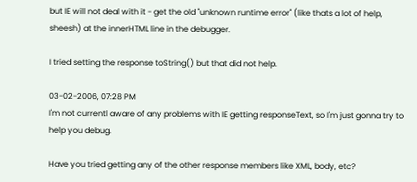but IE will not deal with it - get the old "unknown runtime error" (like thats a lot of help, sheesh) at the innerHTML line in the debugger.

I tried setting the response toString() but that did not help.

03-02-2006, 07:28 PM
I'm not currentl aware of any problems with IE getting responseText, so I'm just gonna try to help you debug.

Have you tried getting any of the other response members like XML, body, etc?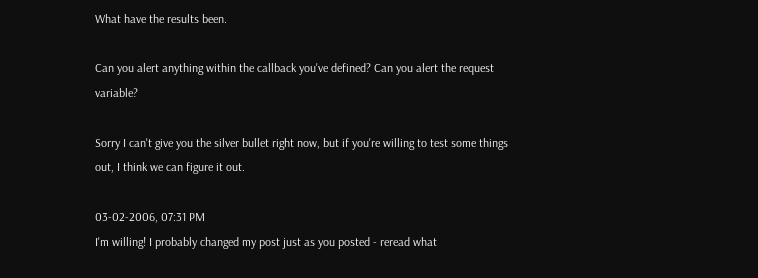What have the results been.

Can you alert anything within the callback you've defined? Can you alert the request variable?

Sorry I can't give you the silver bullet right now, but if you're willing to test some things out, I think we can figure it out.

03-02-2006, 07:31 PM
I'm willing! I probably changed my post just as you posted - reread what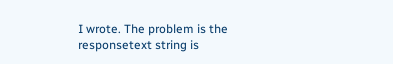I wrote. The problem is the responsetext string is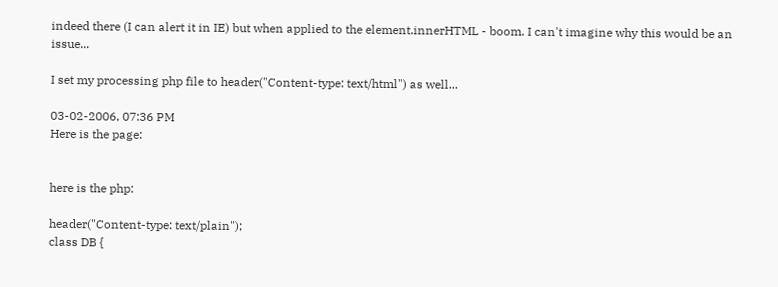indeed there (I can alert it in IE) but when applied to the element.innerHTML - boom. I can't imagine why this would be an issue...

I set my processing php file to header("Content-type: text/html") as well...

03-02-2006, 07:36 PM
Here is the page:


here is the php:

header("Content-type: text/plain");
class DB {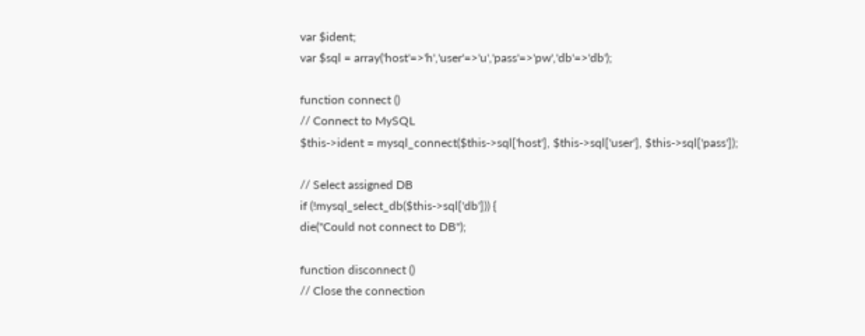var $ident;
var $sql = array('host'=>'h','user'=>'u','pass'=>'pw','db'=>'db');

function connect ()
// Connect to MySQL
$this->ident = mysql_connect($this->sql['host'], $this->sql['user'], $this->sql['pass']);

// Select assigned DB
if (!mysql_select_db($this->sql['db'])) {
die("Could not connect to DB");

function disconnect ()
// Close the connection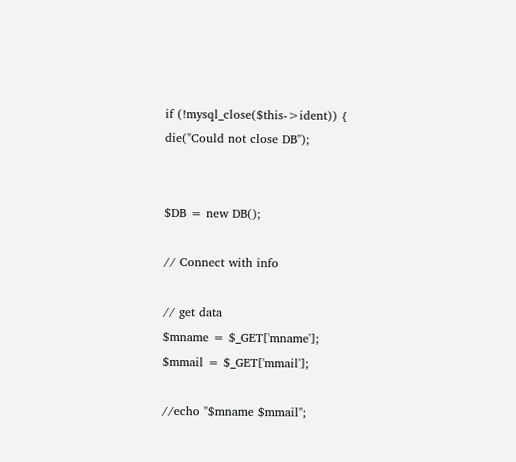if (!mysql_close($this->ident)) {
die("Could not close DB");


$DB = new DB();

// Connect with info

// get data
$mname = $_GET['mname'];
$mmail = $_GET['mmail'];

//echo "$mname $mmail";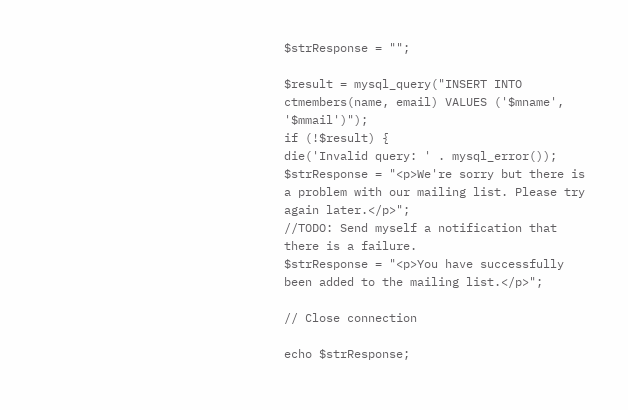$strResponse = "";

$result = mysql_query("INSERT INTO ctmembers(name, email) VALUES ('$mname', '$mmail')");
if (!$result) {
die('Invalid query: ' . mysql_error());
$strResponse = "<p>We're sorry but there is a problem with our mailing list. Please try again later.</p>";
//TODO: Send myself a notification that there is a failure.
$strResponse = "<p>You have successfully been added to the mailing list.</p>";

// Close connection

echo $strResponse;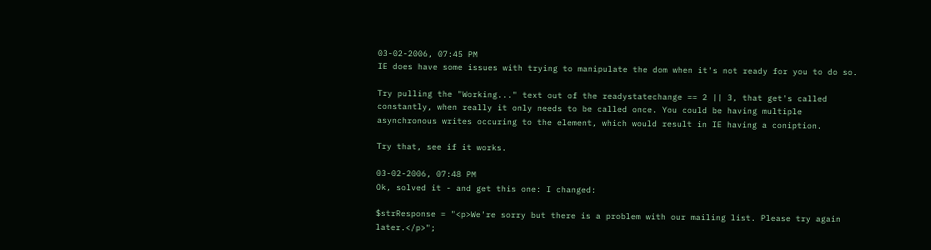03-02-2006, 07:45 PM
IE does have some issues with trying to manipulate the dom when it's not ready for you to do so.

Try pulling the "Working..." text out of the readystatechange == 2 || 3, that get's called constantly, when really it only needs to be called once. You could be having multiple asynchronous writes occuring to the element, which would result in IE having a coniption.

Try that, see if it works.

03-02-2006, 07:48 PM
Ok, solved it - and get this one: I changed:

$strResponse = "<p>We're sorry but there is a problem with our mailing list. Please try again later.</p>";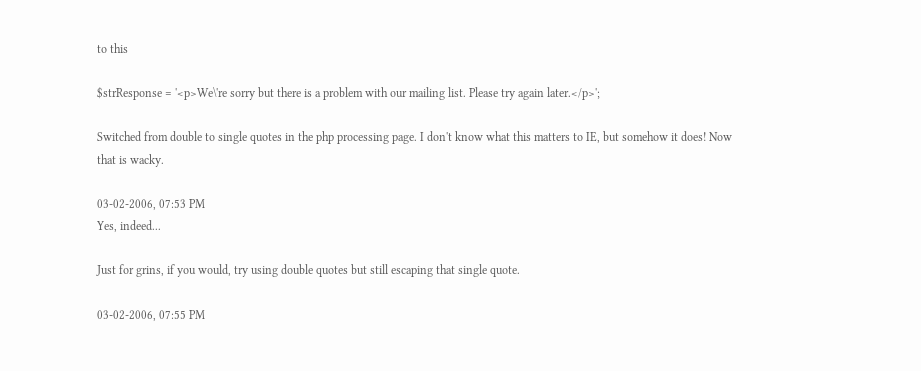to this

$strResponse = '<p>We\'re sorry but there is a problem with our mailing list. Please try again later.</p>';

Switched from double to single quotes in the php processing page. I don't know what this matters to IE, but somehow it does! Now that is wacky.

03-02-2006, 07:53 PM
Yes, indeed...

Just for grins, if you would, try using double quotes but still escaping that single quote.

03-02-2006, 07:55 PM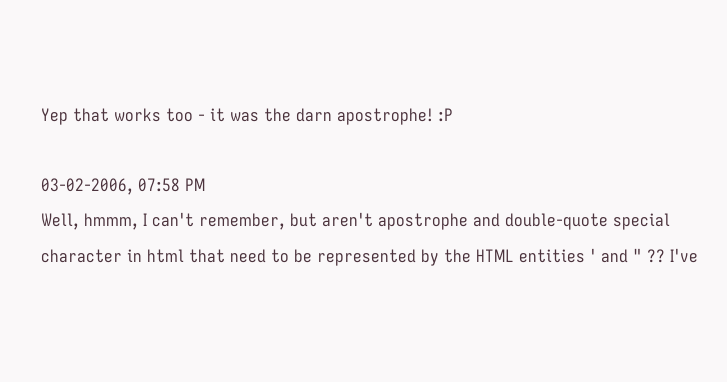Yep that works too - it was the darn apostrophe! :P

03-02-2006, 07:58 PM
Well, hmmm, I can't remember, but aren't apostrophe and double-quote special character in html that need to be represented by the HTML entities ' and " ?? I've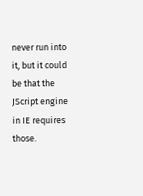never run into it, but it could be that the JScript engine in IE requires those.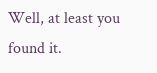Well, at least you found it.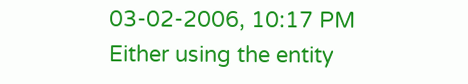03-02-2006, 10:17 PM
Either using the entity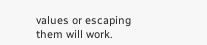values or escaping them will work.